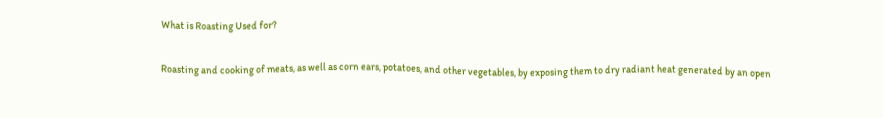What is Roasting Used for?

Roasting and cooking of meats, as well as corn ears, potatoes, and other vegetables, by exposing them to dry radiant heat generated by an open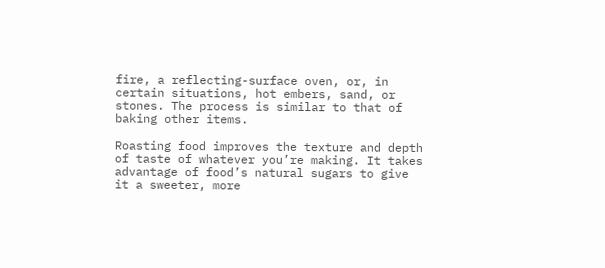fire, a reflecting-surface oven, or, in certain situations, hot embers, sand, or stones. The process is similar to that of baking other items.

Roasting food improves the texture and depth of taste of whatever you’re making. It takes advantage of food’s natural sugars to give it a sweeter, more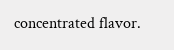concentrated flavor.